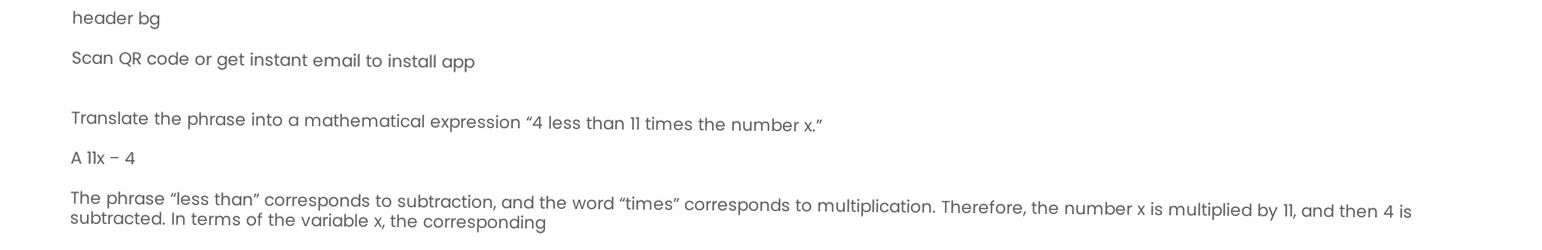header bg

Scan QR code or get instant email to install app


Translate the phrase into a mathematical expression “4 less than 11 times the number x.”

A 11x − 4

The phrase “less than” corresponds to subtraction, and the word “times” corresponds to multiplication. Therefore, the number x is multiplied by 11, and then 4 is subtracted. In terms of the variable x, the corresponding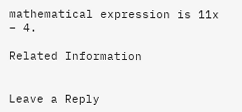mathematical expression is 11x − 4.

Related Information


Leave a Reply